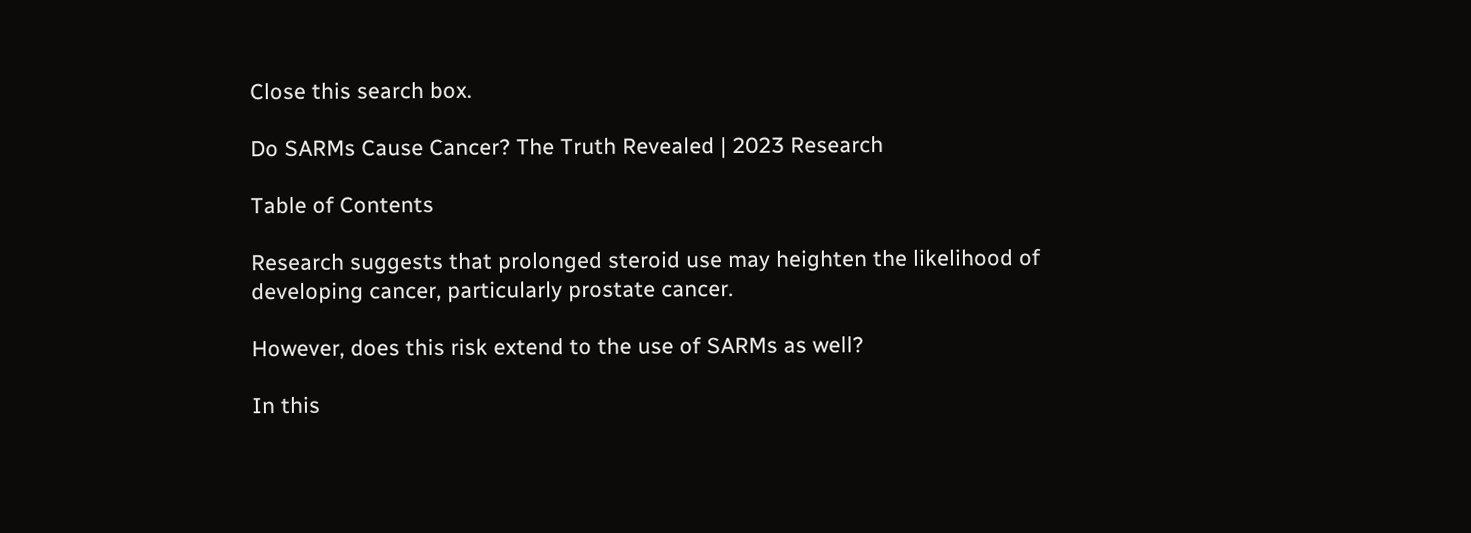Close this search box.

Do SARMs Cause Cancer? The Truth Revealed | 2023 Research

Table of Contents

Research suggests that prolonged steroid use may heighten the likelihood of developing cancer, particularly prostate cancer.

However, does this risk extend to the use of SARMs as well?

In this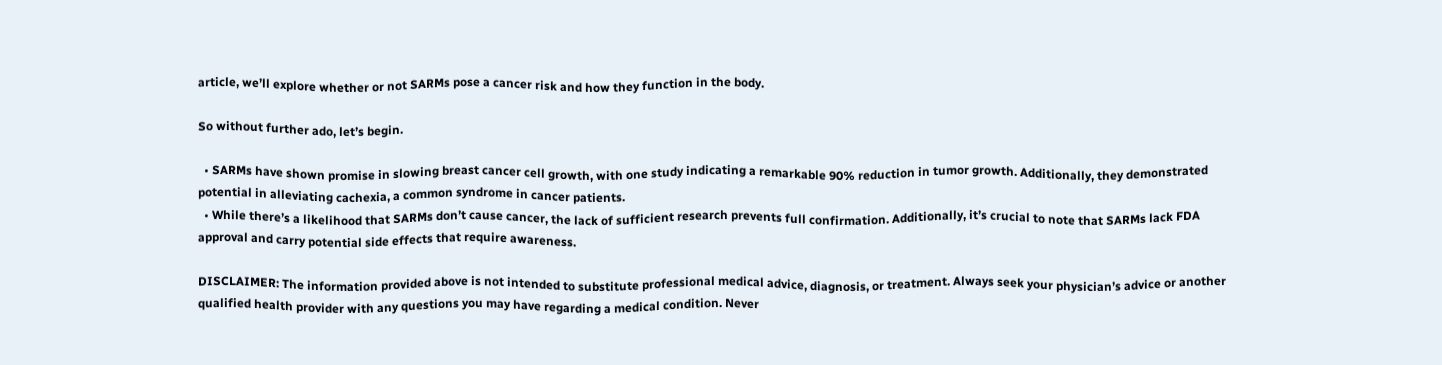article, we’ll explore whether or not SARMs pose a cancer risk and how they function in the body.

So without further ado, let’s begin.

  • SARMs have shown promise in slowing breast cancer cell growth, with one study indicating a remarkable 90% reduction in tumor growth. Additionally, they demonstrated potential in alleviating cachexia, a common syndrome in cancer patients.
  • While there’s a likelihood that SARMs don’t cause cancer, the lack of sufficient research prevents full confirmation. Additionally, it’s crucial to note that SARMs lack FDA approval and carry potential side effects that require awareness.

DISCLAIMER: The information provided above is not intended to substitute professional medical advice, diagnosis, or treatment. Always seek your physician’s advice or another qualified health provider with any questions you may have regarding a medical condition. Never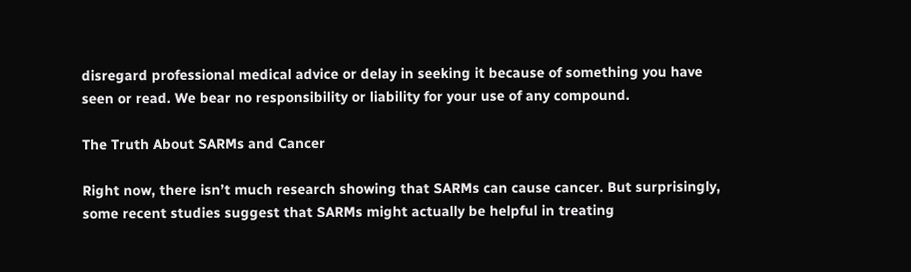disregard professional medical advice or delay in seeking it because of something you have seen or read. We bear no responsibility or liability for your use of any compound.

The Truth About SARMs and Cancer

Right now, there isn’t much research showing that SARMs can cause cancer. But surprisingly, some recent studies suggest that SARMs might actually be helpful in treating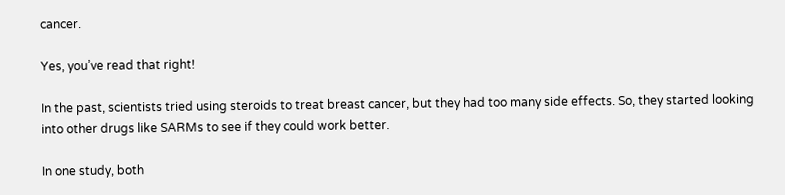cancer.

Yes, you’ve read that right!

In the past, scientists tried using steroids to treat breast cancer, but they had too many side effects. So, they started looking into other drugs like SARMs to see if they could work better.

In one study, both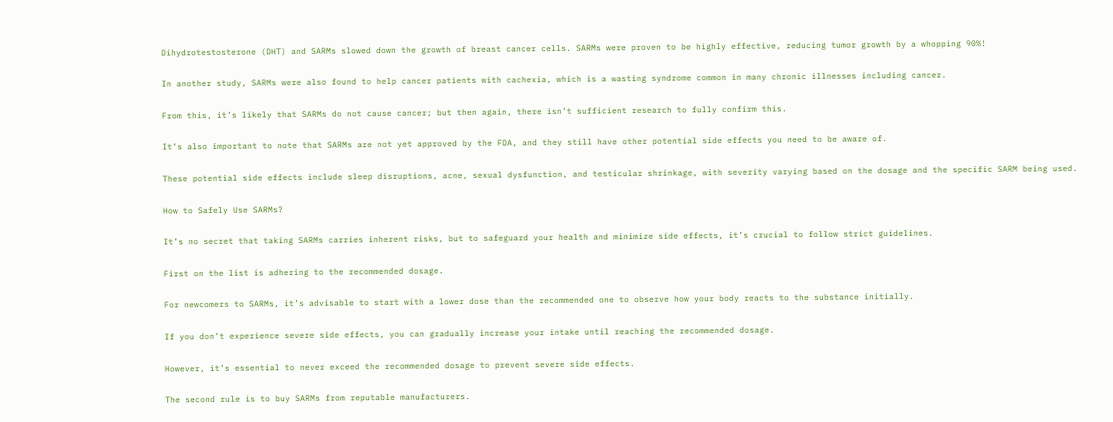Dihydrotestosterone (DHT) and SARMs slowed down the growth of breast cancer cells. SARMs were proven to be highly effective, reducing tumor growth by a whopping 90%!

In another study, SARMs were also found to help cancer patients with cachexia, which is a wasting syndrome common in many chronic illnesses including cancer.

From this, it’s likely that SARMs do not cause cancer; but then again, there isn’t sufficient research to fully confirm this.

It’s also important to note that SARMs are not yet approved by the FDA, and they still have other potential side effects you need to be aware of.

These potential side effects include sleep disruptions, acne, sexual dysfunction, and testicular shrinkage, with severity varying based on the dosage and the specific SARM being used.

How to Safely Use SARMs?

It’s no secret that taking SARMs carries inherent risks, but to safeguard your health and minimize side effects, it’s crucial to follow strict guidelines.

First on the list is adhering to the recommended dosage.

For newcomers to SARMs, it’s advisable to start with a lower dose than the recommended one to observe how your body reacts to the substance initially.

If you don’t experience severe side effects, you can gradually increase your intake until reaching the recommended dosage.

However, it’s essential to never exceed the recommended dosage to prevent severe side effects.

The second rule is to buy SARMs from reputable manufacturers.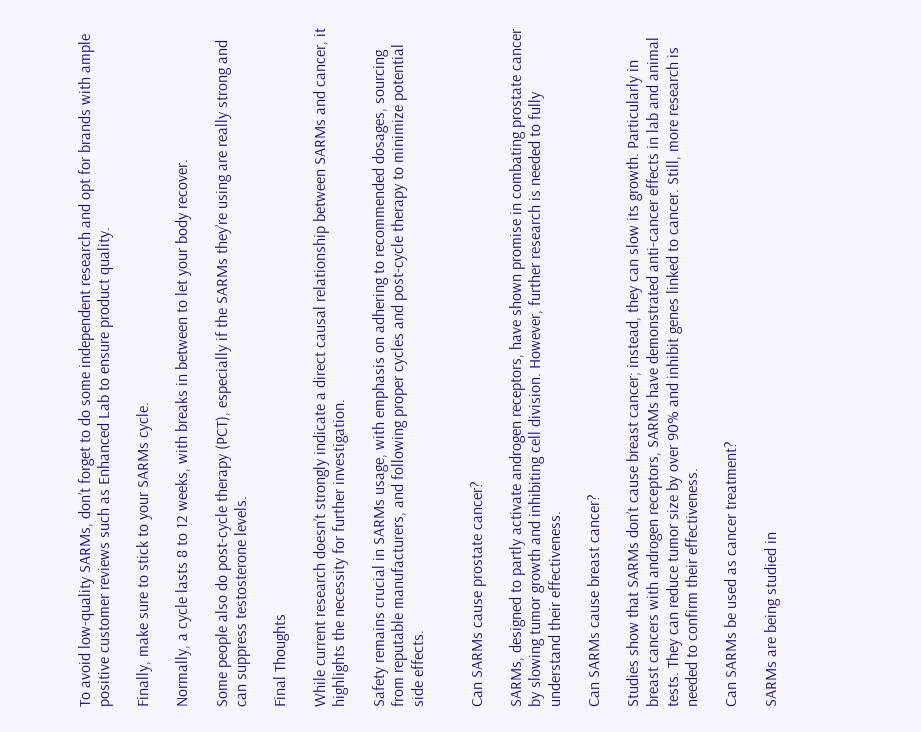To avoid low-quality SARMs, don’t forget to do some independent research and opt for brands with ample positive customer reviews such as Enhanced Lab to ensure product quality.

Finally, make sure to stick to your SARMs cycle.

Normally, a cycle lasts 8 to 12 weeks, with breaks in between to let your body recover.

Some people also do post-cycle therapy (PCT), especially if the SARMs they’re using are really strong and can suppress testosterone levels.

Final Thoughts

While current research doesn’t strongly indicate a direct causal relationship between SARMs and cancer, it highlights the necessity for further investigation.

Safety remains crucial in SARMs usage, with emphasis on adhering to recommended dosages, sourcing from reputable manufacturers, and following proper cycles and post-cycle therapy to minimize potential side effects.


Can SARMs cause prostate cancer?

SARMs, designed to partly activate androgen receptors, have shown promise in combating prostate cancer by slowing tumor growth and inhibiting cell division. However, further research is needed to fully understand their effectiveness.

Can SARMs cause breast cancer?

Studies show that SARMs don’t cause breast cancer; instead, they can slow its growth. Particularly in breast cancers with androgen receptors, SARMs have demonstrated anti-cancer effects in lab and animal tests. They can reduce tumor size by over 90% and inhibit genes linked to cancer. Still, more research is needed to confirm their effectiveness.

Can SARMs be used as cancer treatment?

SARMs are being studied in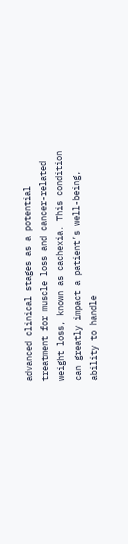advanced clinical stages as a potential treatment for muscle loss and cancer-related weight loss, known as cachexia. This condition can greatly impact a patient’s well-being, ability to handle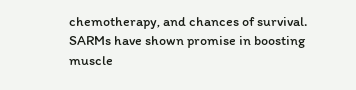chemotherapy, and chances of survival. SARMs have shown promise in boosting muscle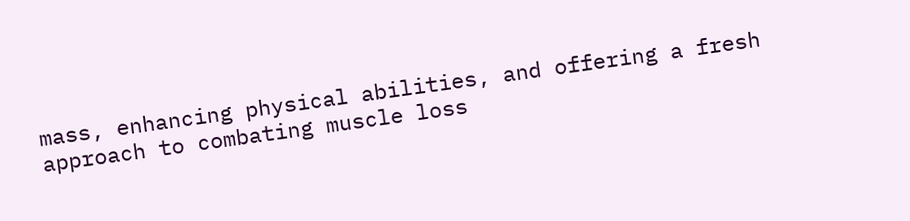mass, enhancing physical abilities, and offering a fresh approach to combating muscle loss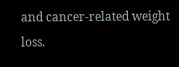and cancer-related weight loss.